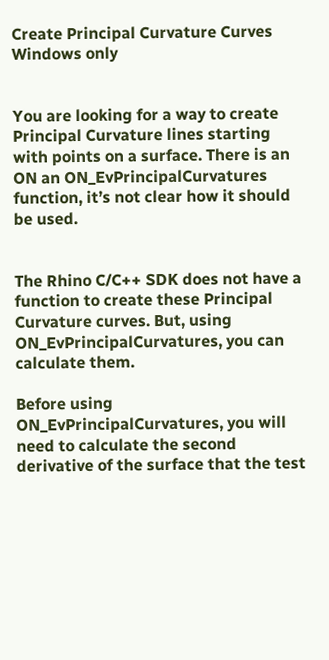Create Principal Curvature Curves
Windows only


You are looking for a way to create Principal Curvature lines starting with points on a surface. There is an ON an ON_EvPrincipalCurvatures function, it’s not clear how it should be used.


The Rhino C/C++ SDK does not have a function to create these Principal Curvature curves. But, using ON_EvPrincipalCurvatures, you can calculate them.

Before using ON_EvPrincipalCurvatures, you will need to calculate the second derivative of the surface that the test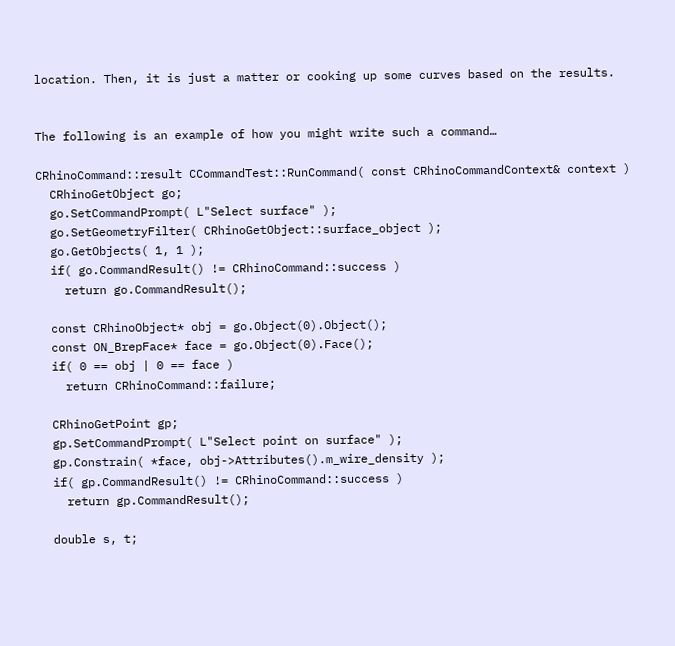location. Then, it is just a matter or cooking up some curves based on the results.


The following is an example of how you might write such a command…

CRhinoCommand::result CCommandTest::RunCommand( const CRhinoCommandContext& context )
  CRhinoGetObject go;
  go.SetCommandPrompt( L"Select surface" );
  go.SetGeometryFilter( CRhinoGetObject::surface_object );
  go.GetObjects( 1, 1 );
  if( go.CommandResult() != CRhinoCommand::success )
    return go.CommandResult();

  const CRhinoObject* obj = go.Object(0).Object();
  const ON_BrepFace* face = go.Object(0).Face();
  if( 0 == obj | 0 == face )
    return CRhinoCommand::failure;

  CRhinoGetPoint gp;
  gp.SetCommandPrompt( L"Select point on surface" );
  gp.Constrain( *face, obj->Attributes().m_wire_density );
  if( gp.CommandResult() != CRhinoCommand::success )
    return gp.CommandResult();

  double s, t;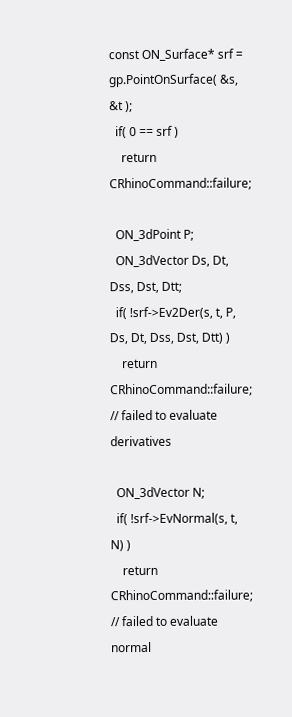const ON_Surface* srf = gp.PointOnSurface( &s, &t );
  if( 0 == srf )
    return CRhinoCommand::failure;

  ON_3dPoint P;
  ON_3dVector Ds, Dt, Dss, Dst, Dtt;
  if( !srf->Ev2Der(s, t, P, Ds, Dt, Dss, Dst, Dtt) )
    return CRhinoCommand::failure; // failed to evaluate derivatives

  ON_3dVector N;
  if( !srf->EvNormal(s, t, N) )
    return CRhinoCommand::failure; // failed to evaluate normal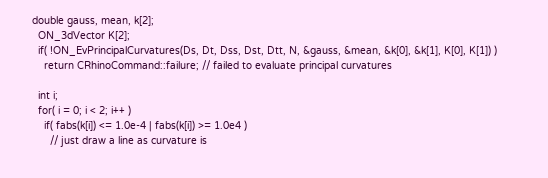double gauss, mean, k[2];
  ON_3dVector K[2];
  if( !ON_EvPrincipalCurvatures(Ds, Dt, Dss, Dst, Dtt, N, &gauss, &mean, &k[0], &k[1], K[0], K[1]) )
    return CRhinoCommand::failure; // failed to evaluate principal curvatures

  int i;
  for( i = 0; i < 2; i++ )
    if( fabs(k[i]) <= 1.0e-4 | fabs(k[i]) >= 1.0e4 )
      // just draw a line as curvature is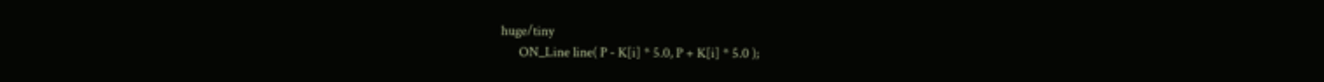huge/tiny
      ON_Line line( P - K[i] * 5.0, P + K[i] * 5.0 );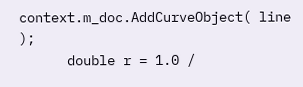context.m_doc.AddCurveObject( line );
      double r = 1.0 /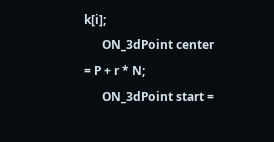k[i];
      ON_3dPoint center = P + r * N;
      ON_3dPoint start =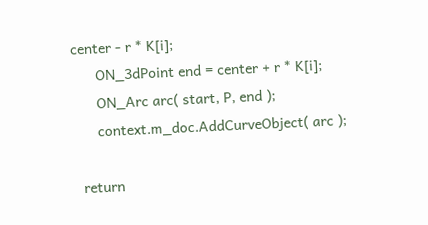center - r * K[i];
      ON_3dPoint end = center + r * K[i];
      ON_Arc arc( start, P, end );
      context.m_doc.AddCurveObject( arc );

  return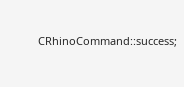CRhinoCommand::success;